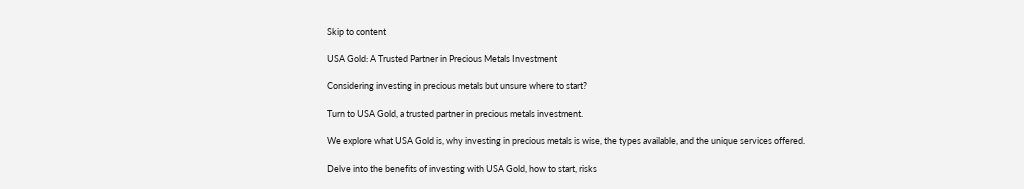Skip to content

USA Gold: A Trusted Partner in Precious Metals Investment

Considering investing in precious metals but unsure where to start?

Turn to USA Gold, a trusted partner in precious metals investment.

We explore what USA Gold is, why investing in precious metals is wise, the types available, and the unique services offered.

Delve into the benefits of investing with USA Gold, how to start, risks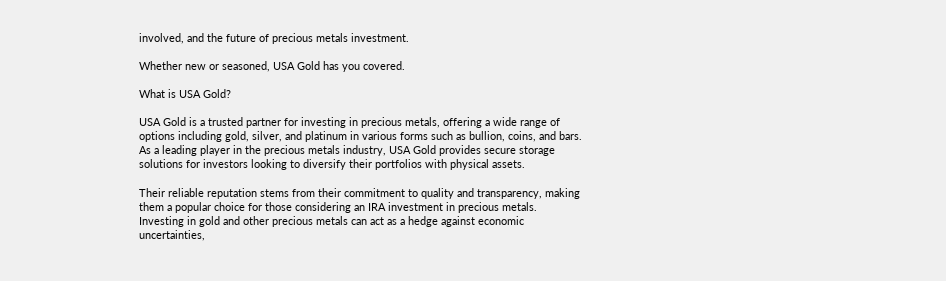involved, and the future of precious metals investment.

Whether new or seasoned, USA Gold has you covered.

What is USA Gold?

USA Gold is a trusted partner for investing in precious metals, offering a wide range of options including gold, silver, and platinum in various forms such as bullion, coins, and bars. As a leading player in the precious metals industry, USA Gold provides secure storage solutions for investors looking to diversify their portfolios with physical assets.

Their reliable reputation stems from their commitment to quality and transparency, making them a popular choice for those considering an IRA investment in precious metals. Investing in gold and other precious metals can act as a hedge against economic uncertainties,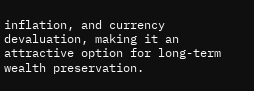inflation, and currency devaluation, making it an attractive option for long-term wealth preservation.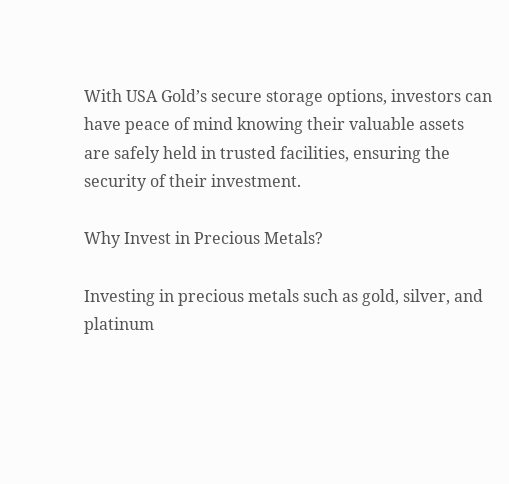With USA Gold’s secure storage options, investors can have peace of mind knowing their valuable assets are safely held in trusted facilities, ensuring the security of their investment.

Why Invest in Precious Metals?

Investing in precious metals such as gold, silver, and platinum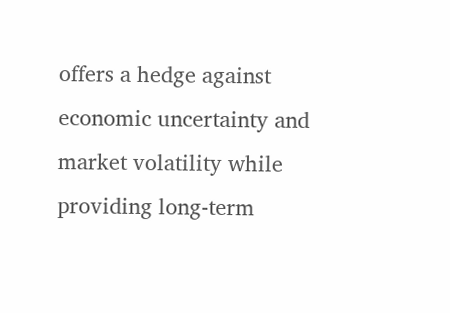offers a hedge against economic uncertainty and market volatility while providing long-term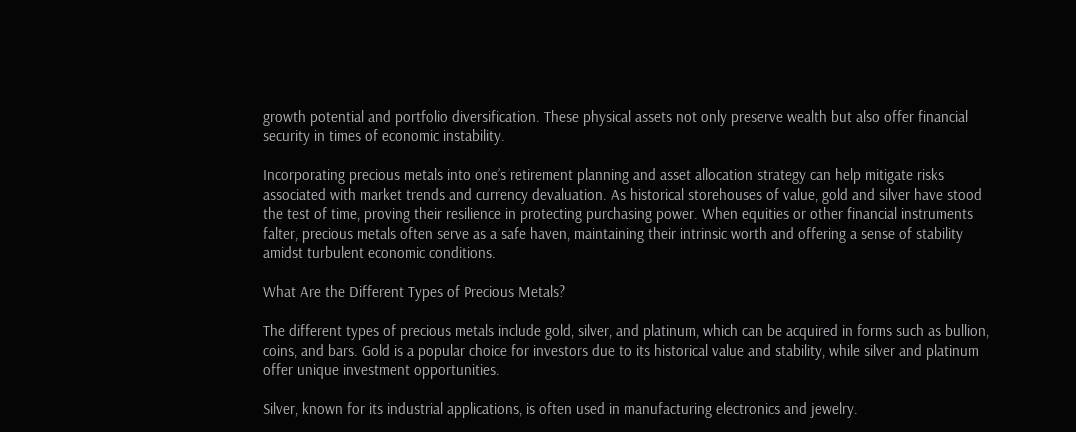growth potential and portfolio diversification. These physical assets not only preserve wealth but also offer financial security in times of economic instability.

Incorporating precious metals into one’s retirement planning and asset allocation strategy can help mitigate risks associated with market trends and currency devaluation. As historical storehouses of value, gold and silver have stood the test of time, proving their resilience in protecting purchasing power. When equities or other financial instruments falter, precious metals often serve as a safe haven, maintaining their intrinsic worth and offering a sense of stability amidst turbulent economic conditions.

What Are the Different Types of Precious Metals?

The different types of precious metals include gold, silver, and platinum, which can be acquired in forms such as bullion, coins, and bars. Gold is a popular choice for investors due to its historical value and stability, while silver and platinum offer unique investment opportunities.

Silver, known for its industrial applications, is often used in manufacturing electronics and jewelry.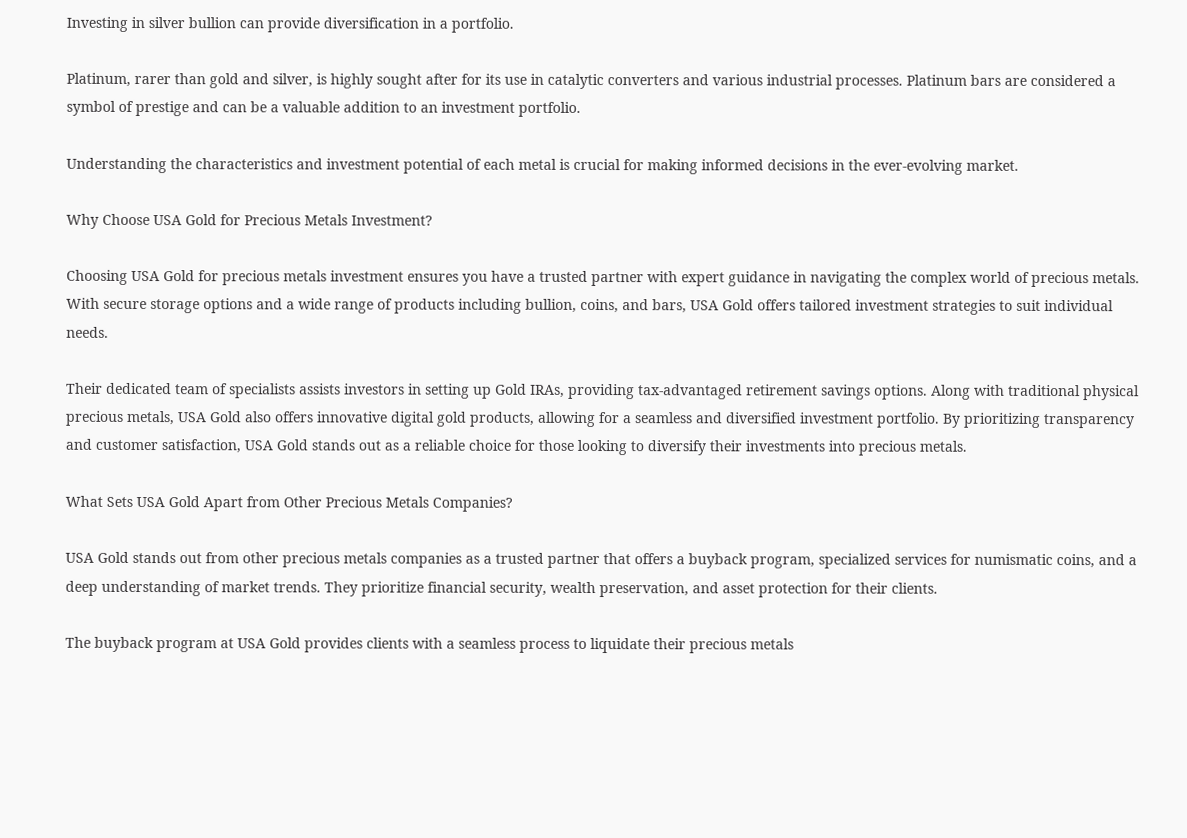Investing in silver bullion can provide diversification in a portfolio.

Platinum, rarer than gold and silver, is highly sought after for its use in catalytic converters and various industrial processes. Platinum bars are considered a symbol of prestige and can be a valuable addition to an investment portfolio.

Understanding the characteristics and investment potential of each metal is crucial for making informed decisions in the ever-evolving market.

Why Choose USA Gold for Precious Metals Investment?

Choosing USA Gold for precious metals investment ensures you have a trusted partner with expert guidance in navigating the complex world of precious metals. With secure storage options and a wide range of products including bullion, coins, and bars, USA Gold offers tailored investment strategies to suit individual needs.

Their dedicated team of specialists assists investors in setting up Gold IRAs, providing tax-advantaged retirement savings options. Along with traditional physical precious metals, USA Gold also offers innovative digital gold products, allowing for a seamless and diversified investment portfolio. By prioritizing transparency and customer satisfaction, USA Gold stands out as a reliable choice for those looking to diversify their investments into precious metals.

What Sets USA Gold Apart from Other Precious Metals Companies?

USA Gold stands out from other precious metals companies as a trusted partner that offers a buyback program, specialized services for numismatic coins, and a deep understanding of market trends. They prioritize financial security, wealth preservation, and asset protection for their clients.

The buyback program at USA Gold provides clients with a seamless process to liquidate their precious metals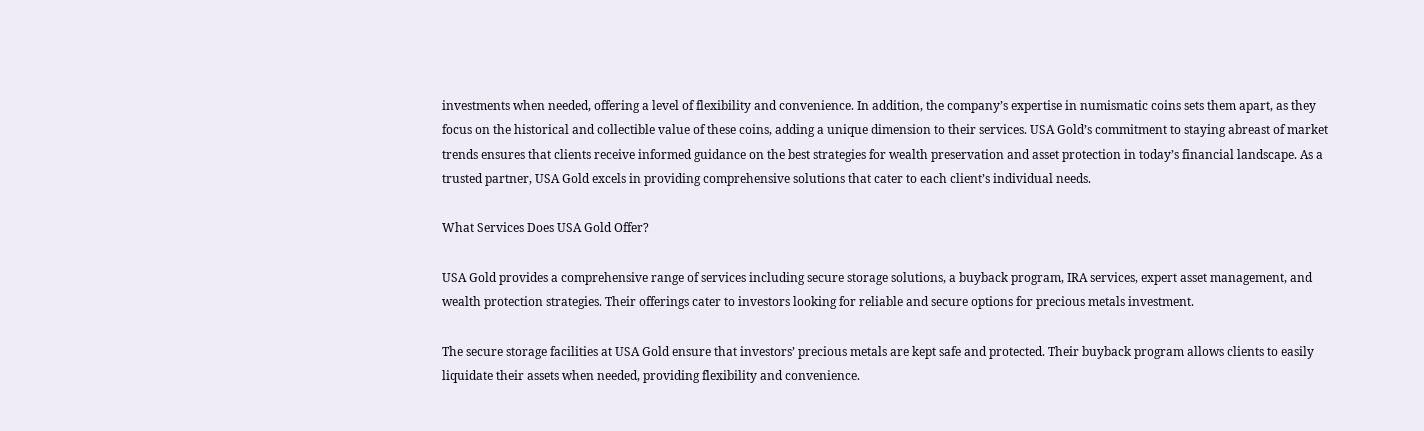investments when needed, offering a level of flexibility and convenience. In addition, the company’s expertise in numismatic coins sets them apart, as they focus on the historical and collectible value of these coins, adding a unique dimension to their services. USA Gold’s commitment to staying abreast of market trends ensures that clients receive informed guidance on the best strategies for wealth preservation and asset protection in today’s financial landscape. As a trusted partner, USA Gold excels in providing comprehensive solutions that cater to each client’s individual needs.

What Services Does USA Gold Offer?

USA Gold provides a comprehensive range of services including secure storage solutions, a buyback program, IRA services, expert asset management, and wealth protection strategies. Their offerings cater to investors looking for reliable and secure options for precious metals investment.

The secure storage facilities at USA Gold ensure that investors’ precious metals are kept safe and protected. Their buyback program allows clients to easily liquidate their assets when needed, providing flexibility and convenience.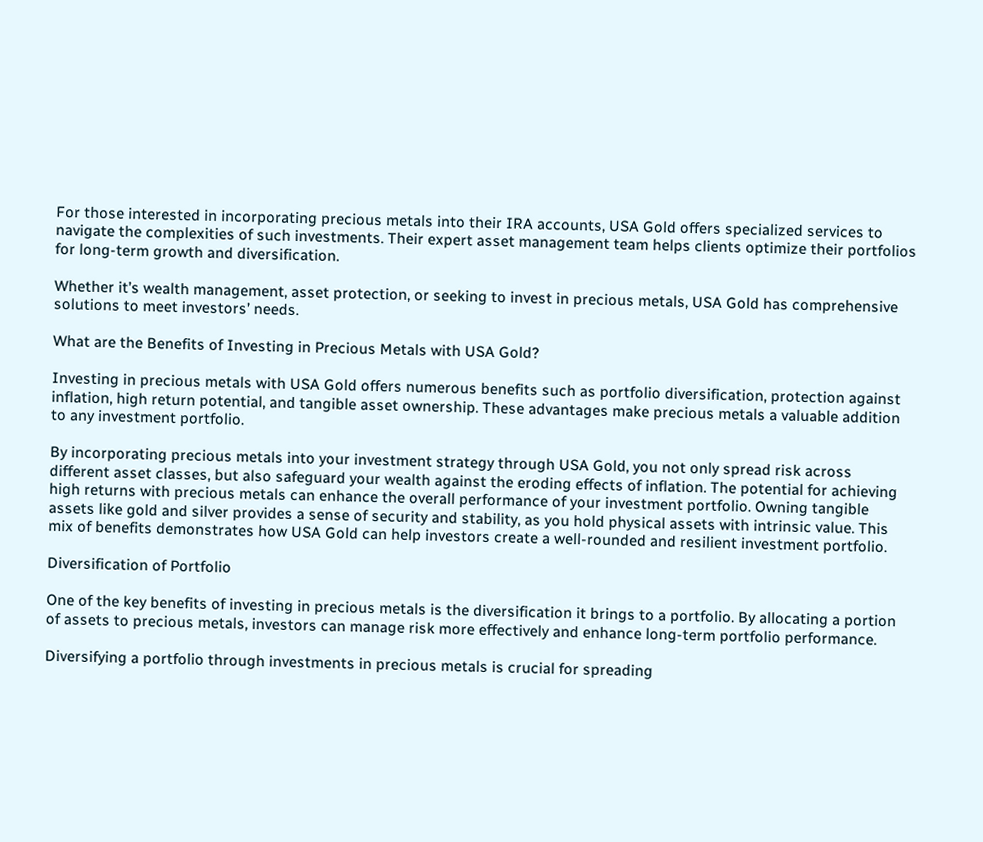For those interested in incorporating precious metals into their IRA accounts, USA Gold offers specialized services to navigate the complexities of such investments. Their expert asset management team helps clients optimize their portfolios for long-term growth and diversification.

Whether it’s wealth management, asset protection, or seeking to invest in precious metals, USA Gold has comprehensive solutions to meet investors’ needs.

What are the Benefits of Investing in Precious Metals with USA Gold?

Investing in precious metals with USA Gold offers numerous benefits such as portfolio diversification, protection against inflation, high return potential, and tangible asset ownership. These advantages make precious metals a valuable addition to any investment portfolio.

By incorporating precious metals into your investment strategy through USA Gold, you not only spread risk across different asset classes, but also safeguard your wealth against the eroding effects of inflation. The potential for achieving high returns with precious metals can enhance the overall performance of your investment portfolio. Owning tangible assets like gold and silver provides a sense of security and stability, as you hold physical assets with intrinsic value. This mix of benefits demonstrates how USA Gold can help investors create a well-rounded and resilient investment portfolio.

Diversification of Portfolio

One of the key benefits of investing in precious metals is the diversification it brings to a portfolio. By allocating a portion of assets to precious metals, investors can manage risk more effectively and enhance long-term portfolio performance.

Diversifying a portfolio through investments in precious metals is crucial for spreading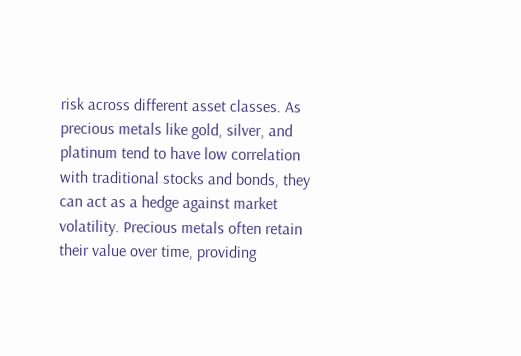risk across different asset classes. As precious metals like gold, silver, and platinum tend to have low correlation with traditional stocks and bonds, they can act as a hedge against market volatility. Precious metals often retain their value over time, providing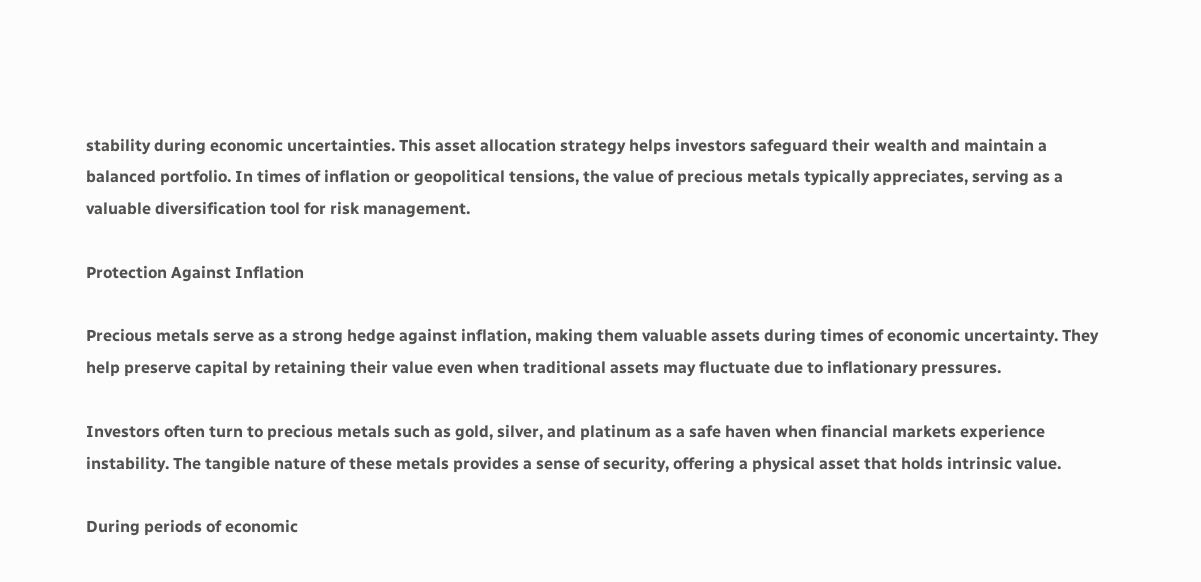stability during economic uncertainties. This asset allocation strategy helps investors safeguard their wealth and maintain a balanced portfolio. In times of inflation or geopolitical tensions, the value of precious metals typically appreciates, serving as a valuable diversification tool for risk management.

Protection Against Inflation

Precious metals serve as a strong hedge against inflation, making them valuable assets during times of economic uncertainty. They help preserve capital by retaining their value even when traditional assets may fluctuate due to inflationary pressures.

Investors often turn to precious metals such as gold, silver, and platinum as a safe haven when financial markets experience instability. The tangible nature of these metals provides a sense of security, offering a physical asset that holds intrinsic value.

During periods of economic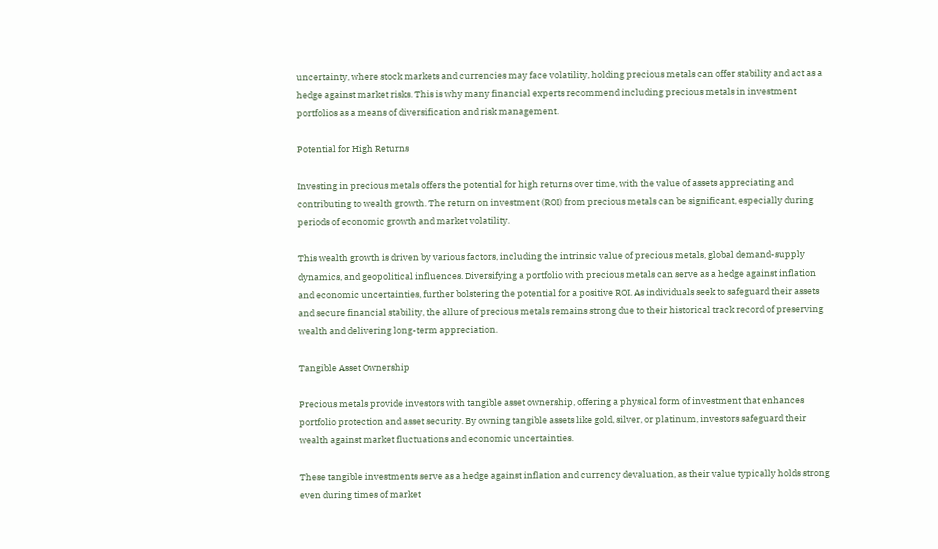uncertainty, where stock markets and currencies may face volatility, holding precious metals can offer stability and act as a hedge against market risks. This is why many financial experts recommend including precious metals in investment portfolios as a means of diversification and risk management.

Potential for High Returns

Investing in precious metals offers the potential for high returns over time, with the value of assets appreciating and contributing to wealth growth. The return on investment (ROI) from precious metals can be significant, especially during periods of economic growth and market volatility.

This wealth growth is driven by various factors, including the intrinsic value of precious metals, global demand-supply dynamics, and geopolitical influences. Diversifying a portfolio with precious metals can serve as a hedge against inflation and economic uncertainties, further bolstering the potential for a positive ROI. As individuals seek to safeguard their assets and secure financial stability, the allure of precious metals remains strong due to their historical track record of preserving wealth and delivering long-term appreciation.

Tangible Asset Ownership

Precious metals provide investors with tangible asset ownership, offering a physical form of investment that enhances portfolio protection and asset security. By owning tangible assets like gold, silver, or platinum, investors safeguard their wealth against market fluctuations and economic uncertainties.

These tangible investments serve as a hedge against inflation and currency devaluation, as their value typically holds strong even during times of market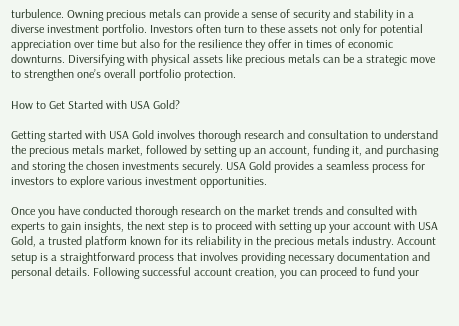turbulence. Owning precious metals can provide a sense of security and stability in a diverse investment portfolio. Investors often turn to these assets not only for potential appreciation over time but also for the resilience they offer in times of economic downturns. Diversifying with physical assets like precious metals can be a strategic move to strengthen one’s overall portfolio protection.

How to Get Started with USA Gold?

Getting started with USA Gold involves thorough research and consultation to understand the precious metals market, followed by setting up an account, funding it, and purchasing and storing the chosen investments securely. USA Gold provides a seamless process for investors to explore various investment opportunities.

Once you have conducted thorough research on the market trends and consulted with experts to gain insights, the next step is to proceed with setting up your account with USA Gold, a trusted platform known for its reliability in the precious metals industry. Account setup is a straightforward process that involves providing necessary documentation and personal details. Following successful account creation, you can proceed to fund your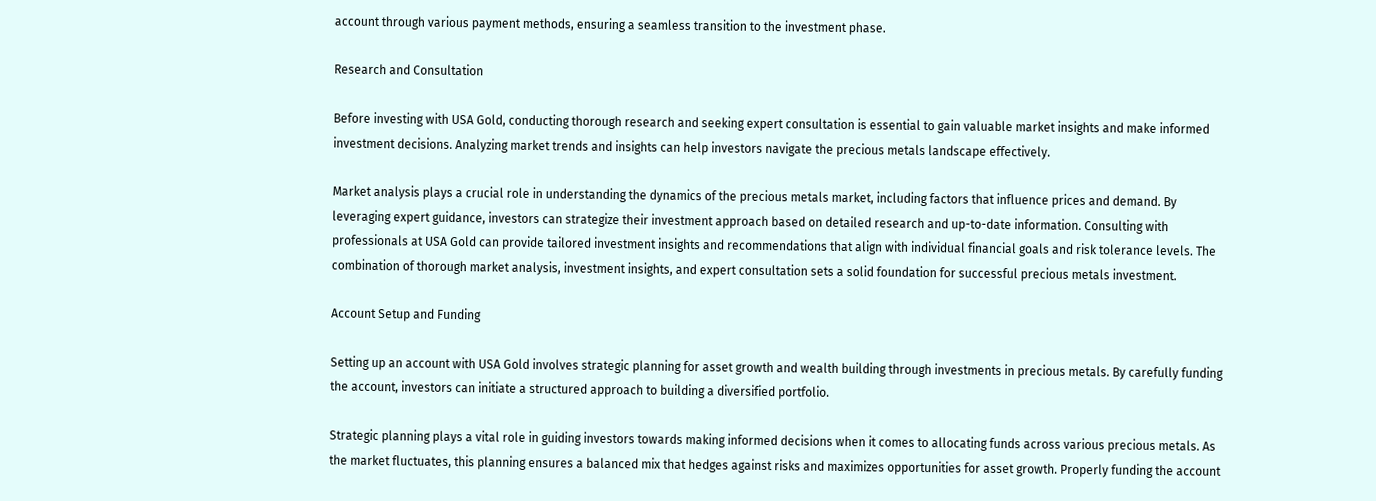account through various payment methods, ensuring a seamless transition to the investment phase.

Research and Consultation

Before investing with USA Gold, conducting thorough research and seeking expert consultation is essential to gain valuable market insights and make informed investment decisions. Analyzing market trends and insights can help investors navigate the precious metals landscape effectively.

Market analysis plays a crucial role in understanding the dynamics of the precious metals market, including factors that influence prices and demand. By leveraging expert guidance, investors can strategize their investment approach based on detailed research and up-to-date information. Consulting with professionals at USA Gold can provide tailored investment insights and recommendations that align with individual financial goals and risk tolerance levels. The combination of thorough market analysis, investment insights, and expert consultation sets a solid foundation for successful precious metals investment.

Account Setup and Funding

Setting up an account with USA Gold involves strategic planning for asset growth and wealth building through investments in precious metals. By carefully funding the account, investors can initiate a structured approach to building a diversified portfolio.

Strategic planning plays a vital role in guiding investors towards making informed decisions when it comes to allocating funds across various precious metals. As the market fluctuates, this planning ensures a balanced mix that hedges against risks and maximizes opportunities for asset growth. Properly funding the account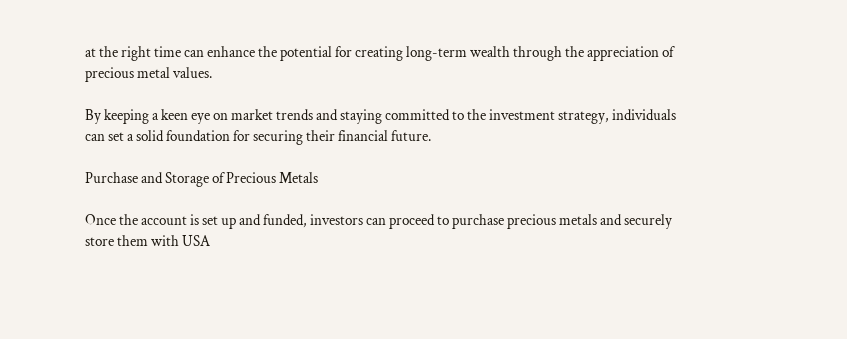at the right time can enhance the potential for creating long-term wealth through the appreciation of precious metal values.

By keeping a keen eye on market trends and staying committed to the investment strategy, individuals can set a solid foundation for securing their financial future.

Purchase and Storage of Precious Metals

Once the account is set up and funded, investors can proceed to purchase precious metals and securely store them with USA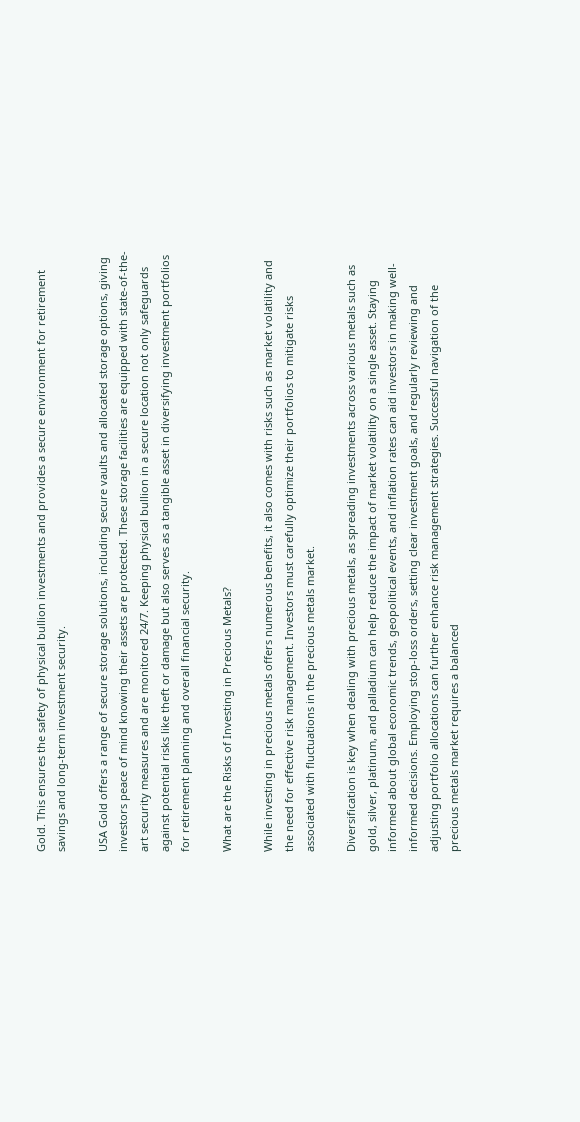Gold. This ensures the safety of physical bullion investments and provides a secure environment for retirement savings and long-term investment security.

USA Gold offers a range of secure storage solutions, including secure vaults and allocated storage options, giving investors peace of mind knowing their assets are protected. These storage facilities are equipped with state-of-the-art security measures and are monitored 24/7. Keeping physical bullion in a secure location not only safeguards against potential risks like theft or damage but also serves as a tangible asset in diversifying investment portfolios for retirement planning and overall financial security.

What are the Risks of Investing in Precious Metals?

While investing in precious metals offers numerous benefits, it also comes with risks such as market volatility and the need for effective risk management. Investors must carefully optimize their portfolios to mitigate risks associated with fluctuations in the precious metals market.

Diversification is key when dealing with precious metals, as spreading investments across various metals such as gold, silver, platinum, and palladium can help reduce the impact of market volatility on a single asset. Staying informed about global economic trends, geopolitical events, and inflation rates can aid investors in making well-informed decisions. Employing stop-loss orders, setting clear investment goals, and regularly reviewing and adjusting portfolio allocations can further enhance risk management strategies. Successful navigation of the precious metals market requires a balanced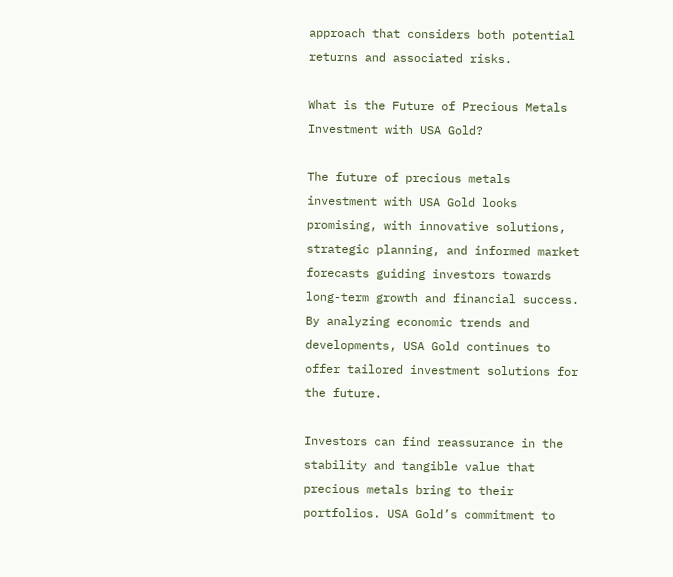approach that considers both potential returns and associated risks.

What is the Future of Precious Metals Investment with USA Gold?

The future of precious metals investment with USA Gold looks promising, with innovative solutions, strategic planning, and informed market forecasts guiding investors towards long-term growth and financial success. By analyzing economic trends and developments, USA Gold continues to offer tailored investment solutions for the future.

Investors can find reassurance in the stability and tangible value that precious metals bring to their portfolios. USA Gold’s commitment to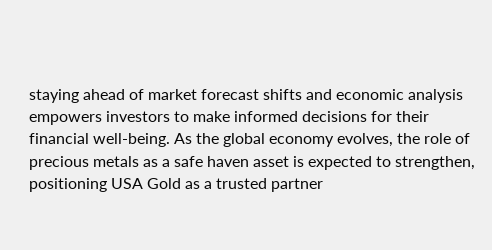staying ahead of market forecast shifts and economic analysis empowers investors to make informed decisions for their financial well-being. As the global economy evolves, the role of precious metals as a safe haven asset is expected to strengthen, positioning USA Gold as a trusted partner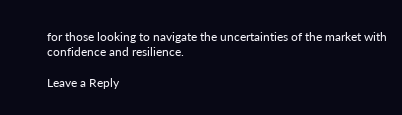for those looking to navigate the uncertainties of the market with confidence and resilience.

Leave a Reply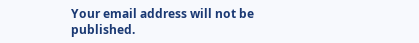Your email address will not be published.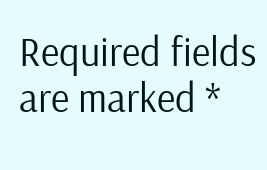Required fields are marked *